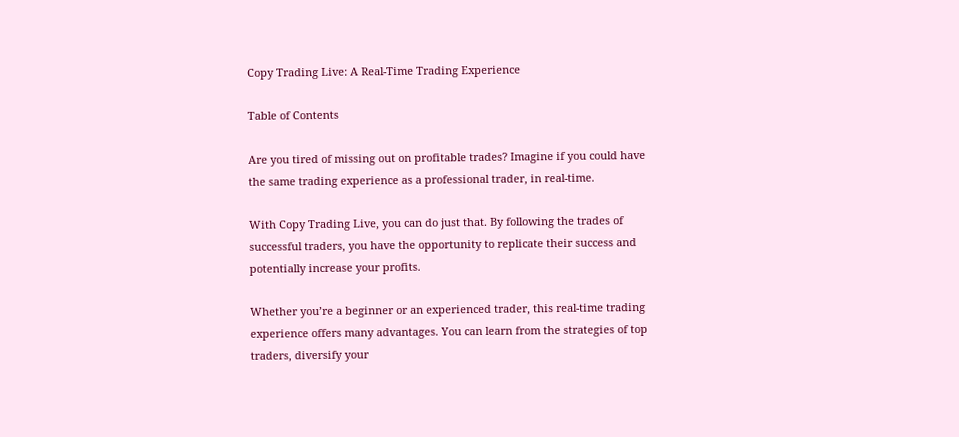Copy Trading Live: A Real-Time Trading Experience

Table of Contents

Are you tired of missing out on profitable trades? Imagine if you could have the same trading experience as a professional trader, in real-time.

With Copy Trading Live, you can do just that. By following the trades of successful traders, you have the opportunity to replicate their success and potentially increase your profits.

Whether you’re a beginner or an experienced trader, this real-time trading experience offers many advantages. You can learn from the strategies of top traders, diversify your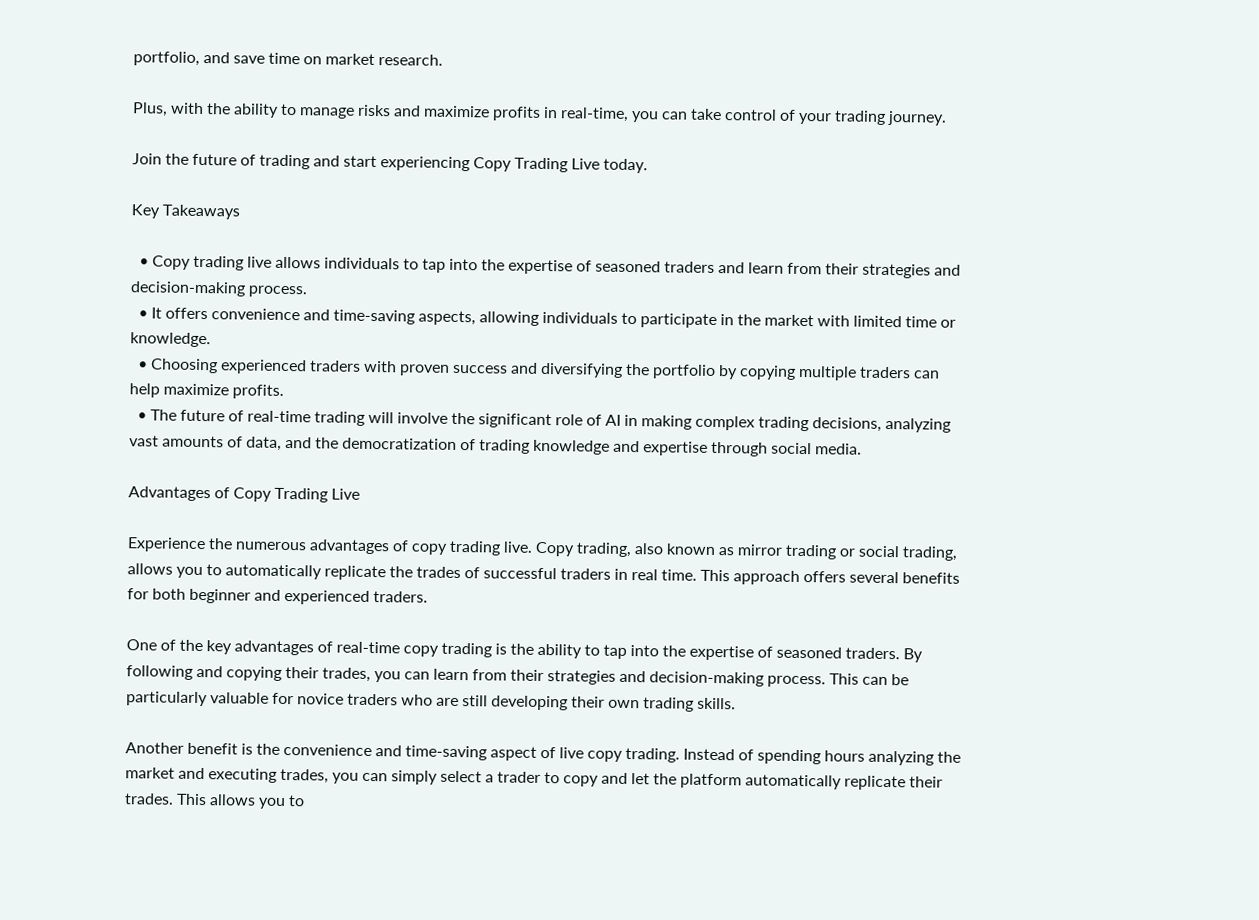portfolio, and save time on market research.

Plus, with the ability to manage risks and maximize profits in real-time, you can take control of your trading journey.

Join the future of trading and start experiencing Copy Trading Live today.

Key Takeaways

  • Copy trading live allows individuals to tap into the expertise of seasoned traders and learn from their strategies and decision-making process.
  • It offers convenience and time-saving aspects, allowing individuals to participate in the market with limited time or knowledge.
  • Choosing experienced traders with proven success and diversifying the portfolio by copying multiple traders can help maximize profits.
  • The future of real-time trading will involve the significant role of AI in making complex trading decisions, analyzing vast amounts of data, and the democratization of trading knowledge and expertise through social media.

Advantages of Copy Trading Live

Experience the numerous advantages of copy trading live. Copy trading, also known as mirror trading or social trading, allows you to automatically replicate the trades of successful traders in real time. This approach offers several benefits for both beginner and experienced traders.

One of the key advantages of real-time copy trading is the ability to tap into the expertise of seasoned traders. By following and copying their trades, you can learn from their strategies and decision-making process. This can be particularly valuable for novice traders who are still developing their own trading skills.

Another benefit is the convenience and time-saving aspect of live copy trading. Instead of spending hours analyzing the market and executing trades, you can simply select a trader to copy and let the platform automatically replicate their trades. This allows you to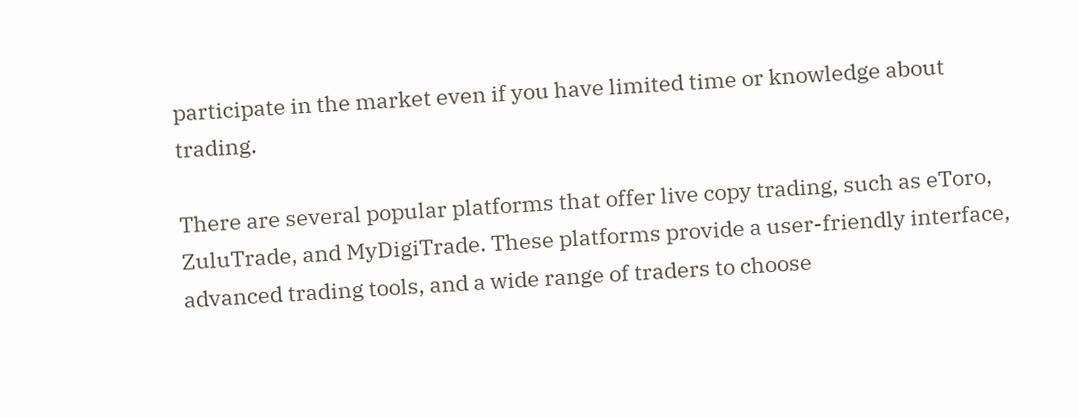participate in the market even if you have limited time or knowledge about trading.

There are several popular platforms that offer live copy trading, such as eToro, ZuluTrade, and MyDigiTrade. These platforms provide a user-friendly interface, advanced trading tools, and a wide range of traders to choose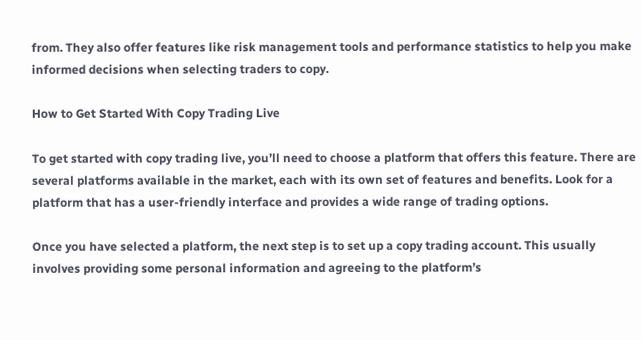from. They also offer features like risk management tools and performance statistics to help you make informed decisions when selecting traders to copy.

How to Get Started With Copy Trading Live

To get started with copy trading live, you’ll need to choose a platform that offers this feature. There are several platforms available in the market, each with its own set of features and benefits. Look for a platform that has a user-friendly interface and provides a wide range of trading options.

Once you have selected a platform, the next step is to set up a copy trading account. This usually involves providing some personal information and agreeing to the platform’s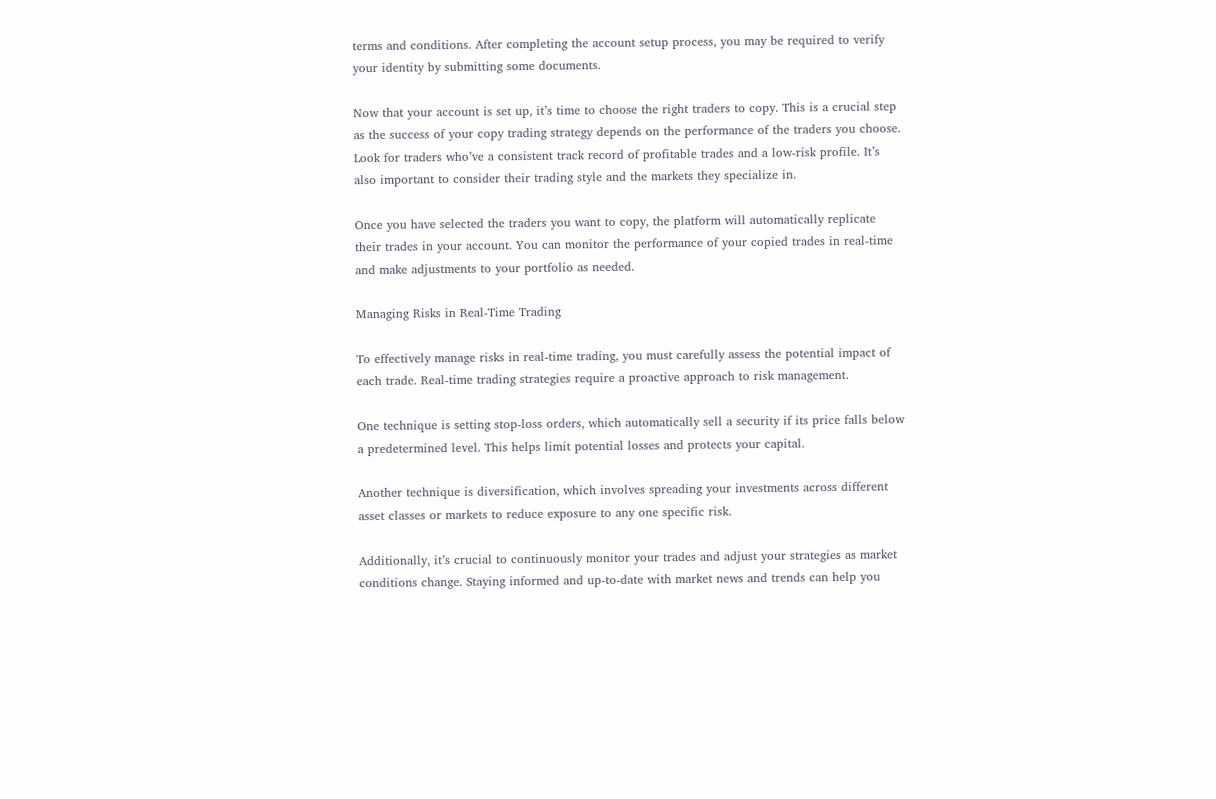terms and conditions. After completing the account setup process, you may be required to verify your identity by submitting some documents.

Now that your account is set up, it’s time to choose the right traders to copy. This is a crucial step as the success of your copy trading strategy depends on the performance of the traders you choose. Look for traders who’ve a consistent track record of profitable trades and a low-risk profile. It’s also important to consider their trading style and the markets they specialize in.

Once you have selected the traders you want to copy, the platform will automatically replicate their trades in your account. You can monitor the performance of your copied trades in real-time and make adjustments to your portfolio as needed.

Managing Risks in Real-Time Trading

To effectively manage risks in real-time trading, you must carefully assess the potential impact of each trade. Real-time trading strategies require a proactive approach to risk management.

One technique is setting stop-loss orders, which automatically sell a security if its price falls below a predetermined level. This helps limit potential losses and protects your capital.

Another technique is diversification, which involves spreading your investments across different asset classes or markets to reduce exposure to any one specific risk.

Additionally, it’s crucial to continuously monitor your trades and adjust your strategies as market conditions change. Staying informed and up-to-date with market news and trends can help you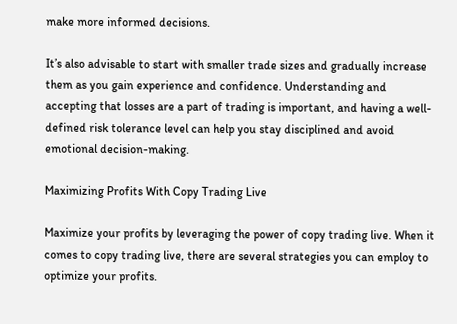make more informed decisions.

It’s also advisable to start with smaller trade sizes and gradually increase them as you gain experience and confidence. Understanding and accepting that losses are a part of trading is important, and having a well-defined risk tolerance level can help you stay disciplined and avoid emotional decision-making.

Maximizing Profits With Copy Trading Live

Maximize your profits by leveraging the power of copy trading live. When it comes to copy trading live, there are several strategies you can employ to optimize your profits.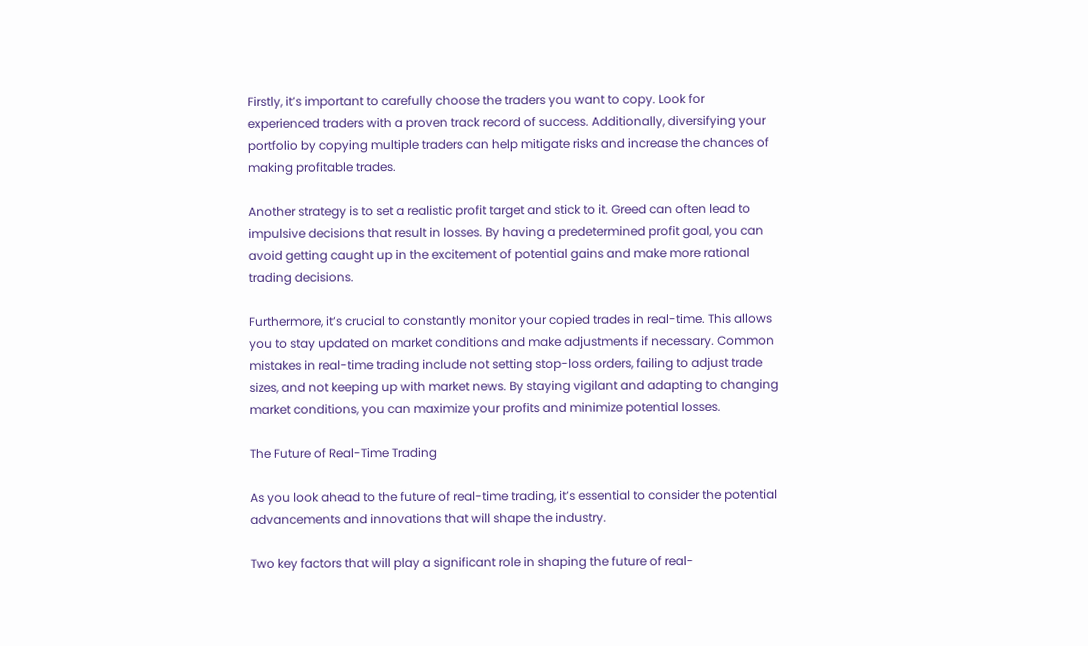Firstly, it’s important to carefully choose the traders you want to copy. Look for experienced traders with a proven track record of success. Additionally, diversifying your portfolio by copying multiple traders can help mitigate risks and increase the chances of making profitable trades.

Another strategy is to set a realistic profit target and stick to it. Greed can often lead to impulsive decisions that result in losses. By having a predetermined profit goal, you can avoid getting caught up in the excitement of potential gains and make more rational trading decisions.

Furthermore, it’s crucial to constantly monitor your copied trades in real-time. This allows you to stay updated on market conditions and make adjustments if necessary. Common mistakes in real-time trading include not setting stop-loss orders, failing to adjust trade sizes, and not keeping up with market news. By staying vigilant and adapting to changing market conditions, you can maximize your profits and minimize potential losses.

The Future of Real-Time Trading

As you look ahead to the future of real-time trading, it’s essential to consider the potential advancements and innovations that will shape the industry.

Two key factors that will play a significant role in shaping the future of real-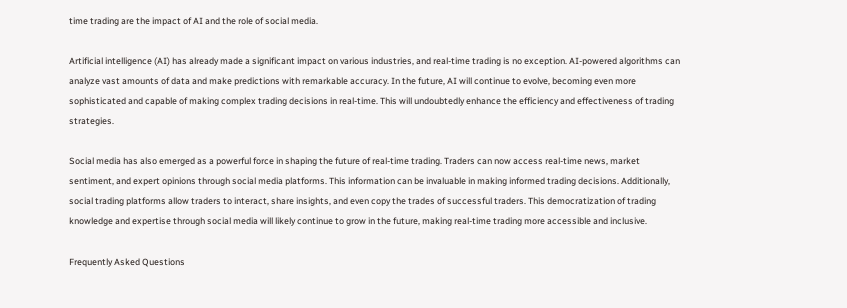time trading are the impact of AI and the role of social media.

Artificial intelligence (AI) has already made a significant impact on various industries, and real-time trading is no exception. AI-powered algorithms can analyze vast amounts of data and make predictions with remarkable accuracy. In the future, AI will continue to evolve, becoming even more sophisticated and capable of making complex trading decisions in real-time. This will undoubtedly enhance the efficiency and effectiveness of trading strategies.

Social media has also emerged as a powerful force in shaping the future of real-time trading. Traders can now access real-time news, market sentiment, and expert opinions through social media platforms. This information can be invaluable in making informed trading decisions. Additionally, social trading platforms allow traders to interact, share insights, and even copy the trades of successful traders. This democratization of trading knowledge and expertise through social media will likely continue to grow in the future, making real-time trading more accessible and inclusive.

Frequently Asked Questions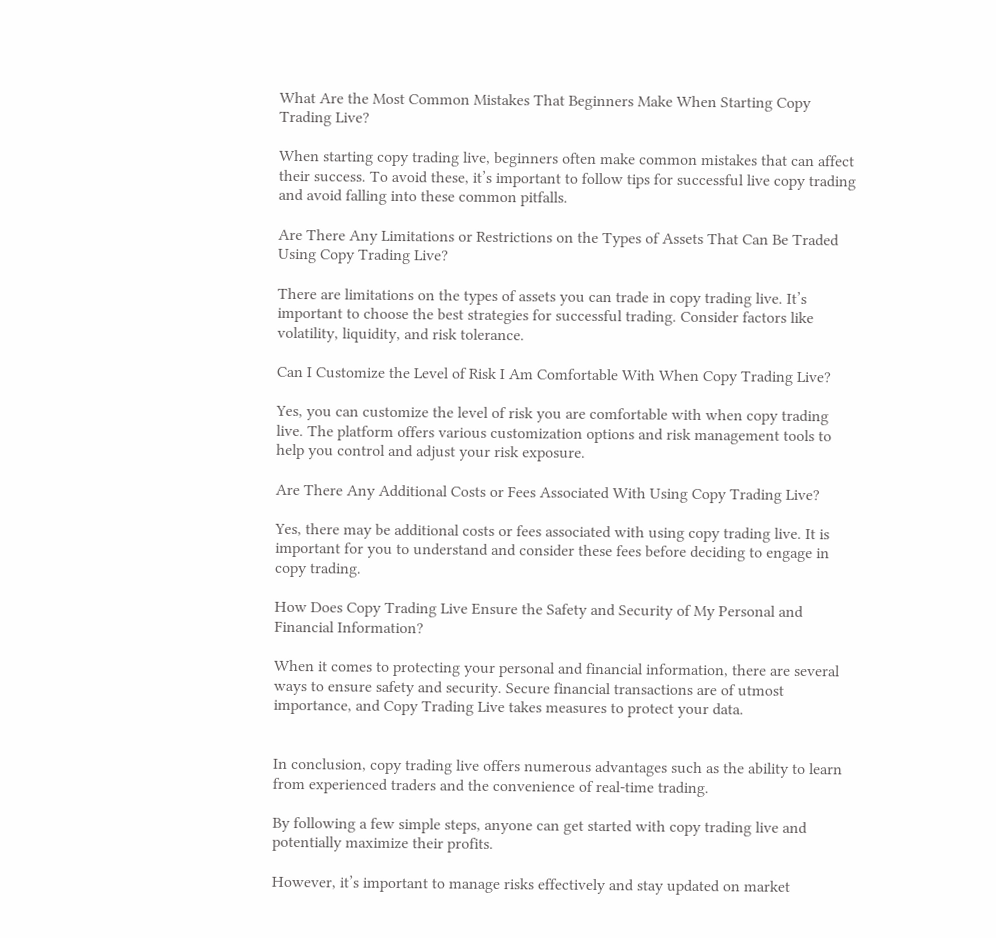What Are the Most Common Mistakes That Beginners Make When Starting Copy Trading Live?

When starting copy trading live, beginners often make common mistakes that can affect their success. To avoid these, it’s important to follow tips for successful live copy trading and avoid falling into these common pitfalls.

Are There Any Limitations or Restrictions on the Types of Assets That Can Be Traded Using Copy Trading Live?

There are limitations on the types of assets you can trade in copy trading live. It’s important to choose the best strategies for successful trading. Consider factors like volatility, liquidity, and risk tolerance.

Can I Customize the Level of Risk I Am Comfortable With When Copy Trading Live?

Yes, you can customize the level of risk you are comfortable with when copy trading live. The platform offers various customization options and risk management tools to help you control and adjust your risk exposure.

Are There Any Additional Costs or Fees Associated With Using Copy Trading Live?

Yes, there may be additional costs or fees associated with using copy trading live. It is important for you to understand and consider these fees before deciding to engage in copy trading.

How Does Copy Trading Live Ensure the Safety and Security of My Personal and Financial Information?

When it comes to protecting your personal and financial information, there are several ways to ensure safety and security. Secure financial transactions are of utmost importance, and Copy Trading Live takes measures to protect your data.


In conclusion, copy trading live offers numerous advantages such as the ability to learn from experienced traders and the convenience of real-time trading.

By following a few simple steps, anyone can get started with copy trading live and potentially maximize their profits.

However, it’s important to manage risks effectively and stay updated on market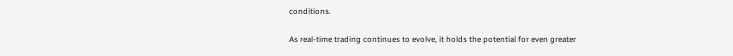conditions.

As real-time trading continues to evolve, it holds the potential for even greater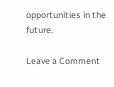opportunities in the future.

Leave a Comment